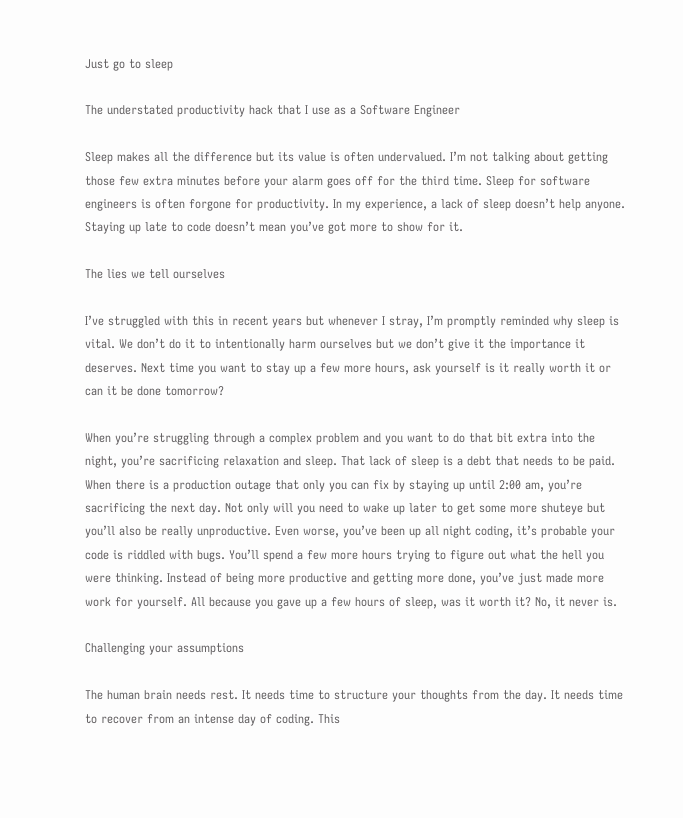Just go to sleep

The understated productivity hack that I use as a Software Engineer

Sleep makes all the difference but its value is often undervalued. I’m not talking about getting those few extra minutes before your alarm goes off for the third time. Sleep for software engineers is often forgone for productivity. In my experience, a lack of sleep doesn’t help anyone. Staying up late to code doesn’t mean you’ve got more to show for it.

The lies we tell ourselves

I’ve struggled with this in recent years but whenever I stray, I’m promptly reminded why sleep is vital. We don’t do it to intentionally harm ourselves but we don’t give it the importance it deserves. Next time you want to stay up a few more hours, ask yourself is it really worth it or can it be done tomorrow?

When you’re struggling through a complex problem and you want to do that bit extra into the night, you’re sacrificing relaxation and sleep. That lack of sleep is a debt that needs to be paid. When there is a production outage that only you can fix by staying up until 2:00 am, you’re sacrificing the next day. Not only will you need to wake up later to get some more shuteye but you’ll also be really unproductive. Even worse, you’ve been up all night coding, it’s probable your code is riddled with bugs. You’ll spend a few more hours trying to figure out what the hell you were thinking. Instead of being more productive and getting more done, you’ve just made more work for yourself. All because you gave up a few hours of sleep, was it worth it? No, it never is.

Challenging your assumptions

The human brain needs rest. It needs time to structure your thoughts from the day. It needs time to recover from an intense day of coding. This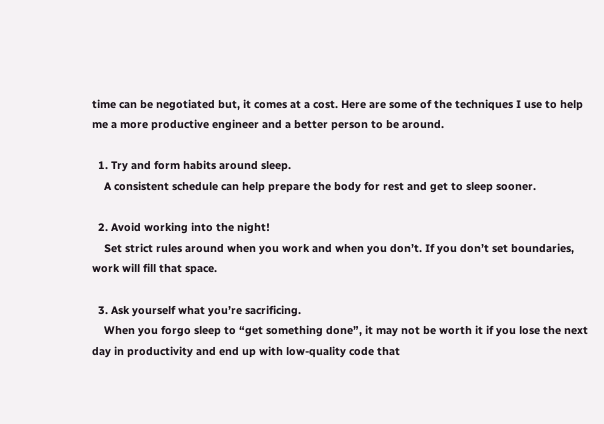time can be negotiated but, it comes at a cost. Here are some of the techniques I use to help me a more productive engineer and a better person to be around.

  1. Try and form habits around sleep.
    A consistent schedule can help prepare the body for rest and get to sleep sooner.

  2. Avoid working into the night!
    Set strict rules around when you work and when you don’t. If you don’t set boundaries, work will fill that space.

  3. Ask yourself what you’re sacrificing.
    When you forgo sleep to “get something done”, it may not be worth it if you lose the next day in productivity and end up with low-quality code that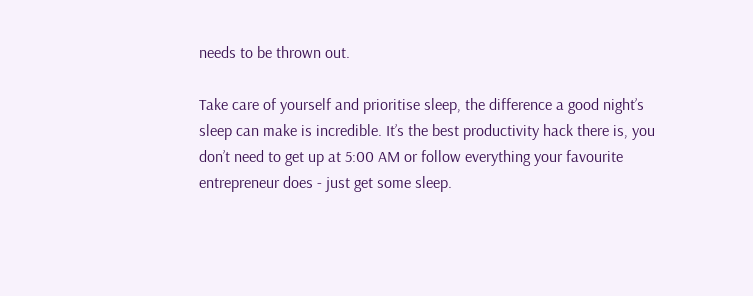needs to be thrown out.

Take care of yourself and prioritise sleep, the difference a good night’s sleep can make is incredible. It’s the best productivity hack there is, you don’t need to get up at 5:00 AM or follow everything your favourite entrepreneur does - just get some sleep.